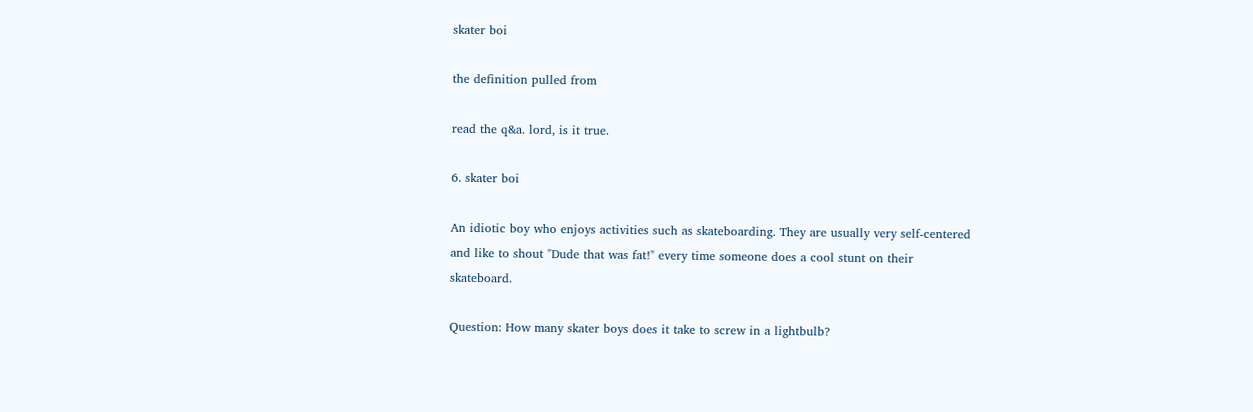skater boi

the definition pulled from

read the q&a. lord, is it true.

6. skater boi

An idiotic boy who enjoys activities such as skateboarding. They are usually very self-centered and like to shout "Dude that was fat!" every time someone does a cool stunt on their skateboard.

Question: How many skater boys does it take to screw in a lightbulb?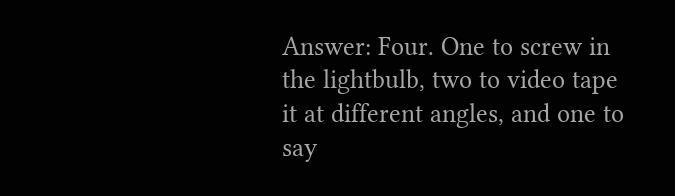Answer: Four. One to screw in the lightbulb, two to video tape it at different angles, and one to say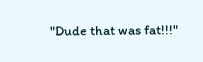"Dude that was fat!!!"